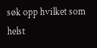søk opp hvilket som helst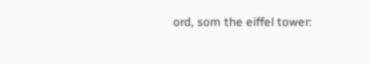ord, som the eiffel tower: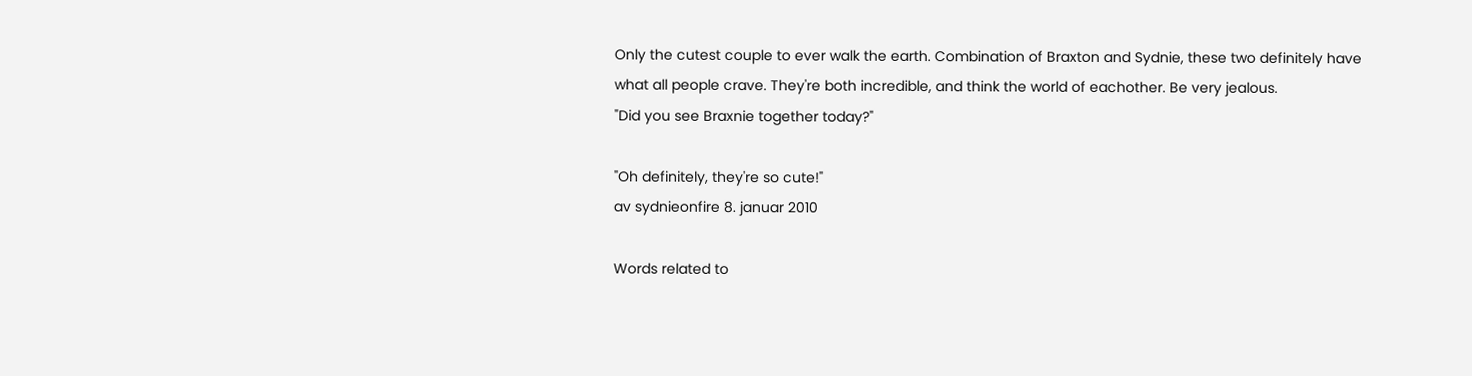Only the cutest couple to ever walk the earth. Combination of Braxton and Sydnie, these two definitely have what all people crave. They're both incredible, and think the world of eachother. Be very jealous.
"Did you see Braxnie together today?"

"Oh definitely, they're so cute!"
av sydnieonfire 8. januar 2010

Words related to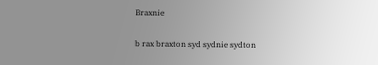Braxnie

b rax braxton syd sydnie sydton